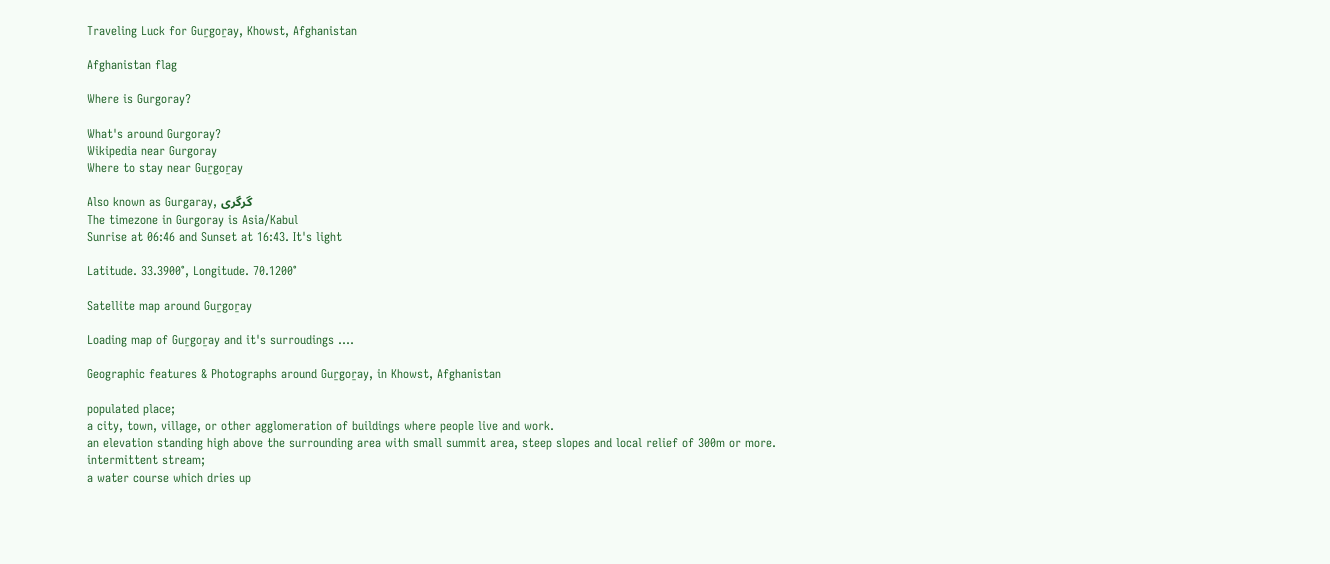Traveling Luck for Guṟgoṟay, Khowst, Afghanistan

Afghanistan flag

Where is Gurgoray?

What's around Gurgoray?
Wikipedia near Gurgoray
Where to stay near Guṟgoṟay

Also known as Gurgaray, گرگری
The timezone in Gurgoray is Asia/Kabul
Sunrise at 06:46 and Sunset at 16:43. It's light

Latitude. 33.3900°, Longitude. 70.1200°

Satellite map around Guṟgoṟay

Loading map of Guṟgoṟay and it's surroudings ....

Geographic features & Photographs around Guṟgoṟay, in Khowst, Afghanistan

populated place;
a city, town, village, or other agglomeration of buildings where people live and work.
an elevation standing high above the surrounding area with small summit area, steep slopes and local relief of 300m or more.
intermittent stream;
a water course which dries up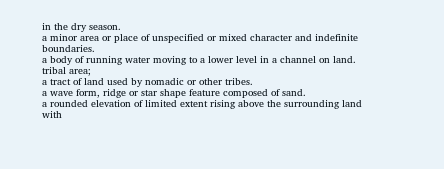in the dry season.
a minor area or place of unspecified or mixed character and indefinite boundaries.
a body of running water moving to a lower level in a channel on land.
tribal area;
a tract of land used by nomadic or other tribes.
a wave form, ridge or star shape feature composed of sand.
a rounded elevation of limited extent rising above the surrounding land with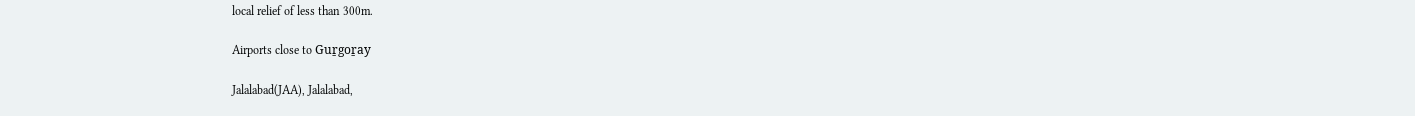local relief of less than 300m.

Airports close to Guṟgoṟay

Jalalabad(JAA), Jalalabad,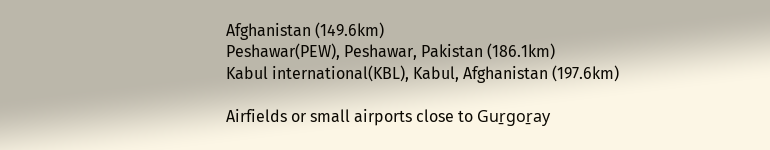Afghanistan (149.6km)
Peshawar(PEW), Peshawar, Pakistan (186.1km)
Kabul international(KBL), Kabul, Afghanistan (197.6km)

Airfields or small airports close to Guṟgoṟay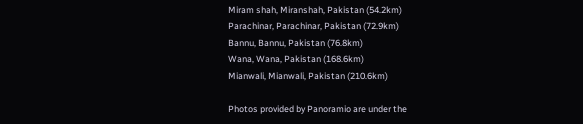Miram shah, Miranshah, Pakistan (54.2km)
Parachinar, Parachinar, Pakistan (72.9km)
Bannu, Bannu, Pakistan (76.8km)
Wana, Wana, Pakistan (168.6km)
Mianwali, Mianwali, Pakistan (210.6km)

Photos provided by Panoramio are under the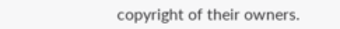copyright of their owners.